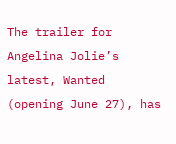The trailer for Angelina Jolie’s latest, Wanted (opening June 27), has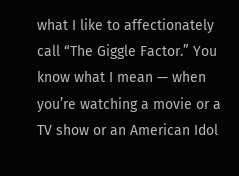what I like to affectionately call “The Giggle Factor.” You know what I mean — when you’re watching a movie or a TV show or an American Idol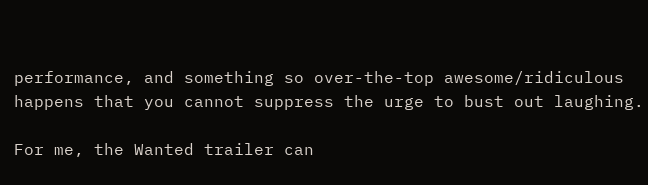performance, and something so over-the-top awesome/ridiculous happens that you cannot suppress the urge to bust out laughing.

For me, the Wanted trailer can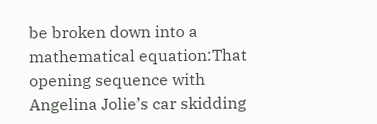be broken down into a mathematical equation:That opening sequence with Angelina Jolie’s car skidding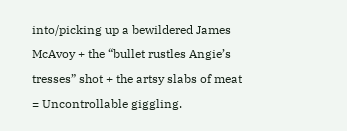into/picking up a bewildered James McAvoy + the “bullet rustles Angie’s tresses” shot + the artsy slabs of meat = Uncontrollable giggling.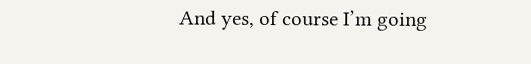And yes, of course I’m going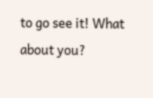to go see it! What about you?